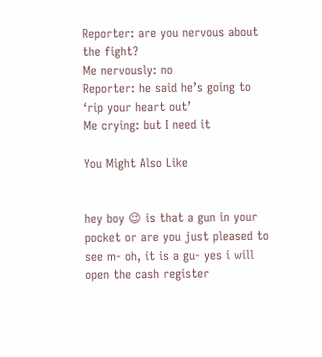Reporter: are you nervous about the fight?
Me nervously: no
Reporter: he said he’s going to ‘rip your heart out’
Me crying: but I need it

You Might Also Like


hey boy 😉 is that a gun in your pocket or are you just pleased to see m- oh, it is a gu- yes i will open the cash register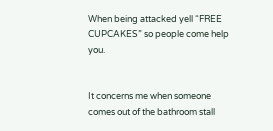When being attacked yell “FREE CUPCAKES” so people come help you.


It concerns me when someone comes out of the bathroom stall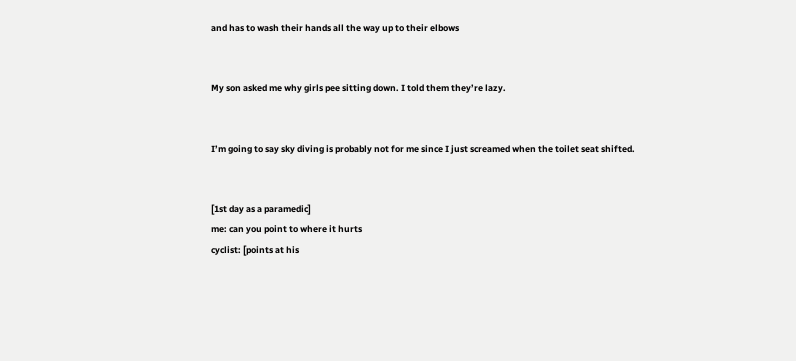and has to wash their hands all the way up to their elbows


My son asked me why girls pee sitting down. I told them they’re lazy.


I’m going to say sky diving is probably not for me since I just screamed when the toilet seat shifted.


[1st day as a paramedic]
me: can you point to where it hurts
cyclist: [points at his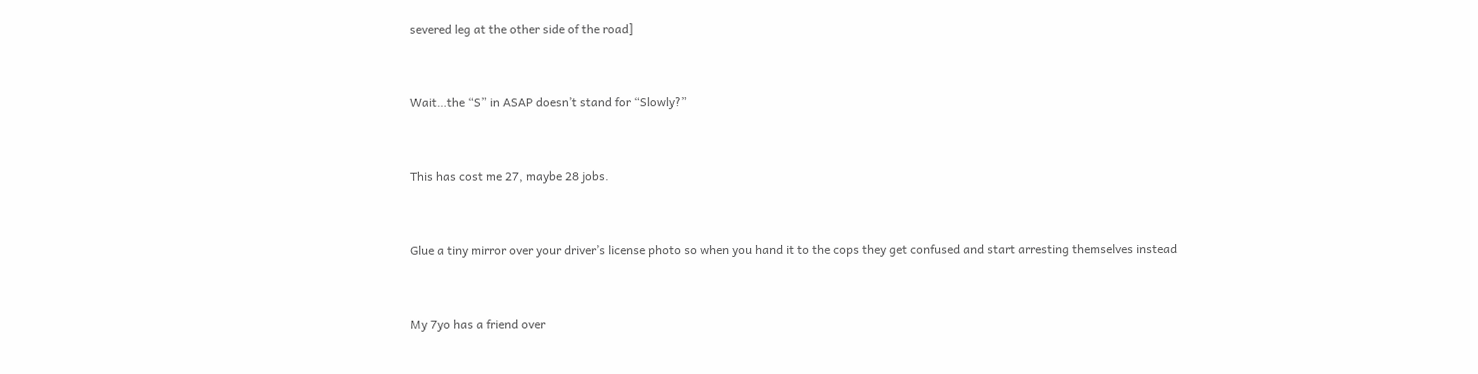severed leg at the other side of the road]


Wait…the “S” in ASAP doesn’t stand for “Slowly?”


This has cost me 27, maybe 28 jobs.


Glue a tiny mirror over your driver’s license photo so when you hand it to the cops they get confused and start arresting themselves instead


My 7yo has a friend over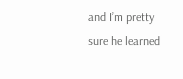and I’m pretty sure he learned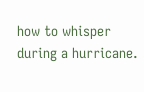how to whisper during a hurricane.